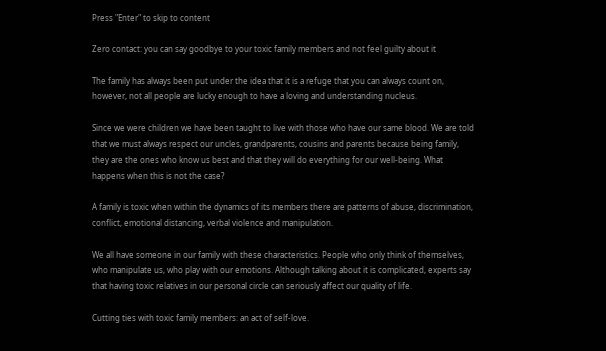Press "Enter" to skip to content

Zero contact: you can say goodbye to your toxic family members and not feel guilty about it

The family has always been put under the idea that it is a refuge that you can always count on, however, not all people are lucky enough to have a loving and understanding nucleus.

Since we were children we have been taught to live with those who have our same blood. We are told that we must always respect our uncles, grandparents, cousins and parents because being family, they are the ones who know us best and that they will do everything for our well-being. What happens when this is not the case?

A family is toxic when within the dynamics of its members there are patterns of abuse, discrimination, conflict, emotional distancing, verbal violence and manipulation.

We all have someone in our family with these characteristics. People who only think of themselves, who manipulate us, who play with our emotions. Although talking about it is complicated, experts say that having toxic relatives in our personal circle can seriously affect our quality of life.

Cutting ties with toxic family members: an act of self-love.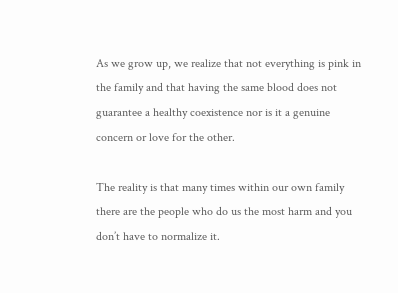As we grow up, we realize that not everything is pink in the family and that having the same blood does not guarantee a healthy coexistence nor is it a genuine concern or love for the other.

The reality is that many times within our own family there are the people who do us the most harm and you don’t have to normalize it.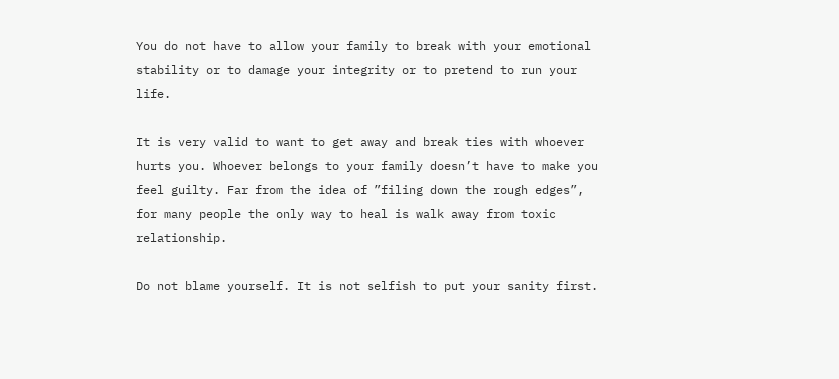You do not have to allow your family to break with your emotional stability or to damage your integrity or to pretend to run your life.

It is very valid to want to get away and break ties with whoever hurts you. Whoever belongs to your family doesn’t have to make you feel guilty. Far from the idea of ”filing down the rough edges”, for many people the only way to heal is walk away from toxic relationship.

Do not blame yourself. It is not selfish to put your sanity first.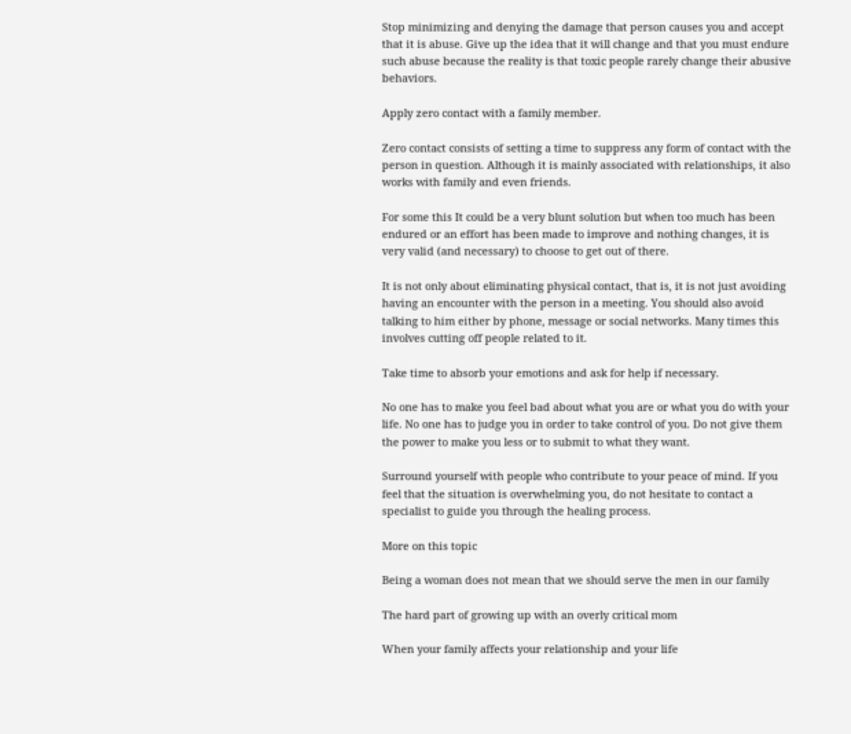Stop minimizing and denying the damage that person causes you and accept that it is abuse. Give up the idea that it will change and that you must endure such abuse because the reality is that toxic people rarely change their abusive behaviors.

Apply zero contact with a family member.

Zero contact consists of setting a time to suppress any form of contact with the person in question. Although it is mainly associated with relationships, it also works with family and even friends.

For some this It could be a very blunt solution but when too much has been endured or an effort has been made to improve and nothing changes, it is very valid (and necessary) to choose to get out of there.

It is not only about eliminating physical contact, that is, it is not just avoiding having an encounter with the person in a meeting. You should also avoid talking to him either by phone, message or social networks. Many times this involves cutting off people related to it.

Take time to absorb your emotions and ask for help if necessary.

No one has to make you feel bad about what you are or what you do with your life. No one has to judge you in order to take control of you. Do not give them the power to make you less or to submit to what they want.

Surround yourself with people who contribute to your peace of mind. If you feel that the situation is overwhelming you, do not hesitate to contact a specialist to guide you through the healing process.

More on this topic

Being a woman does not mean that we should serve the men in our family

The hard part of growing up with an overly critical mom

When your family affects your relationship and your life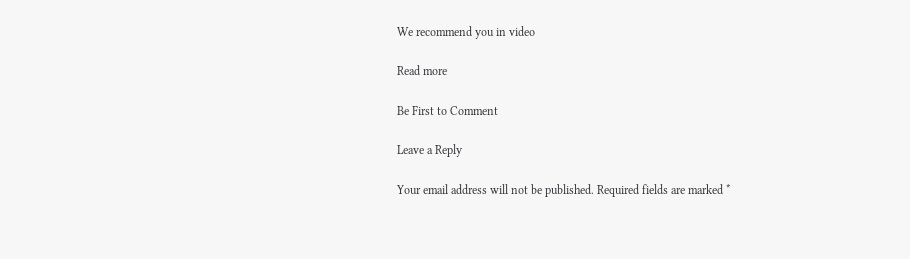We recommend you in video

Read more

Be First to Comment

Leave a Reply

Your email address will not be published. Required fields are marked *